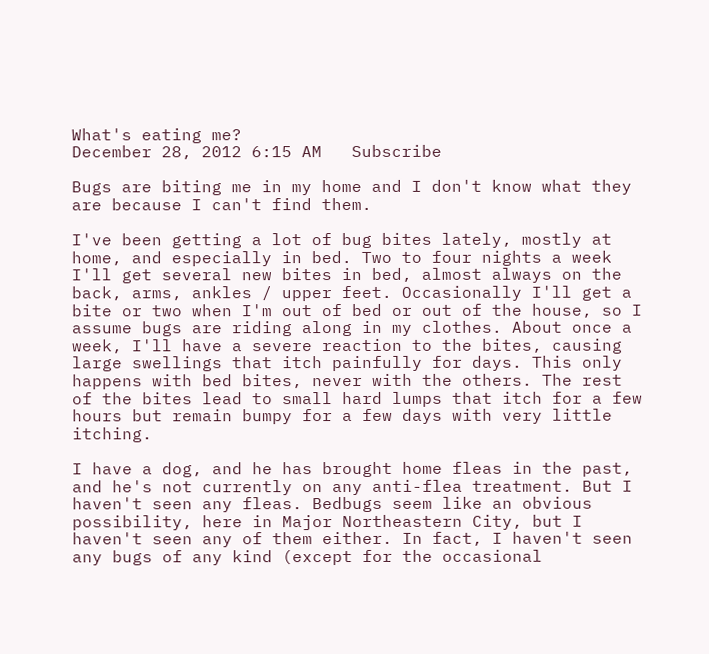What's eating me?
December 28, 2012 6:15 AM   Subscribe

Bugs are biting me in my home and I don't know what they are because I can't find them.

I've been getting a lot of bug bites lately, mostly at home, and especially in bed. Two to four nights a week I'll get several new bites in bed, almost always on the back, arms, ankles / upper feet. Occasionally I'll get a bite or two when I'm out of bed or out of the house, so I assume bugs are riding along in my clothes. About once a week, I'll have a severe reaction to the bites, causing large swellings that itch painfully for days. This only happens with bed bites, never with the others. The rest of the bites lead to small hard lumps that itch for a few hours but remain bumpy for a few days with very little itching.

I have a dog, and he has brought home fleas in the past, and he's not currently on any anti-flea treatment. But I haven't seen any fleas. Bedbugs seem like an obvious possibility, here in Major Northeastern City, but I haven't seen any of them either. In fact, I haven't seen any bugs of any kind (except for the occasional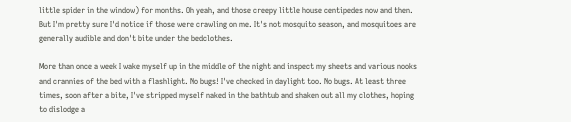little spider in the window) for months. Oh yeah, and those creepy little house centipedes now and then. But I'm pretty sure I'd notice if those were crawling on me. It's not mosquito season, and mosquitoes are generally audible and don't bite under the bedclothes.

More than once a week I wake myself up in the middle of the night and inspect my sheets and various nooks and crannies of the bed with a flashlight. No bugs! I've checked in daylight too. No bugs. At least three times, soon after a bite, I've stripped myself naked in the bathtub and shaken out all my clothes, hoping to dislodge a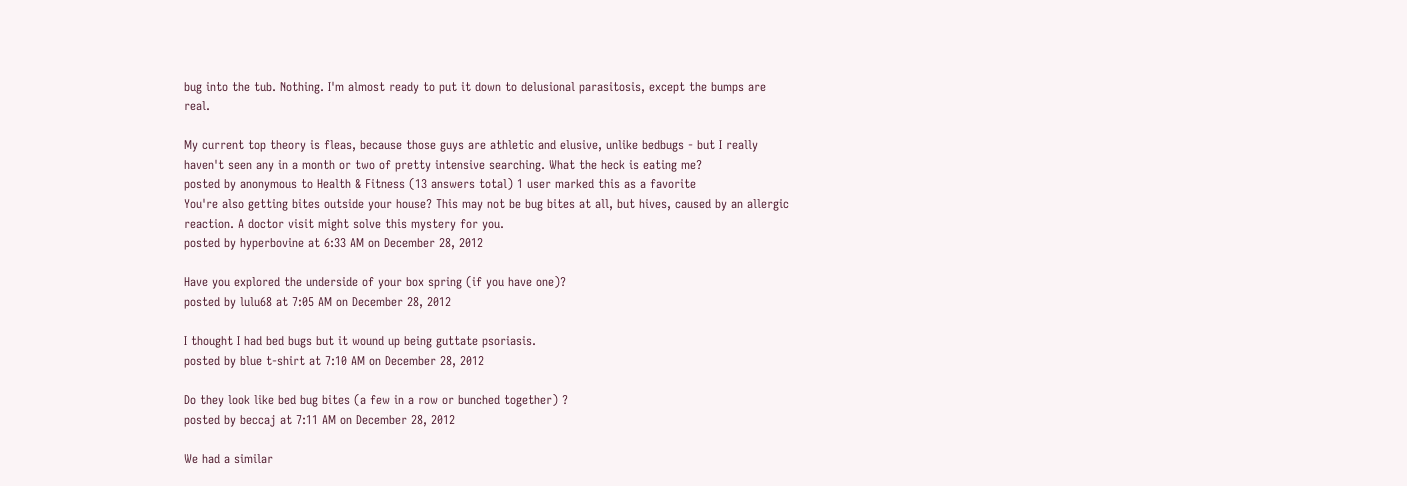bug into the tub. Nothing. I'm almost ready to put it down to delusional parasitosis, except the bumps are real.

My current top theory is fleas, because those guys are athletic and elusive, unlike bedbugs - but I really haven't seen any in a month or two of pretty intensive searching. What the heck is eating me?
posted by anonymous to Health & Fitness (13 answers total) 1 user marked this as a favorite
You're also getting bites outside your house? This may not be bug bites at all, but hives, caused by an allergic reaction. A doctor visit might solve this mystery for you.
posted by hyperbovine at 6:33 AM on December 28, 2012

Have you explored the underside of your box spring (if you have one)?
posted by lulu68 at 7:05 AM on December 28, 2012

I thought I had bed bugs but it wound up being guttate psoriasis.
posted by blue t-shirt at 7:10 AM on December 28, 2012

Do they look like bed bug bites (a few in a row or bunched together) ?
posted by beccaj at 7:11 AM on December 28, 2012

We had a similar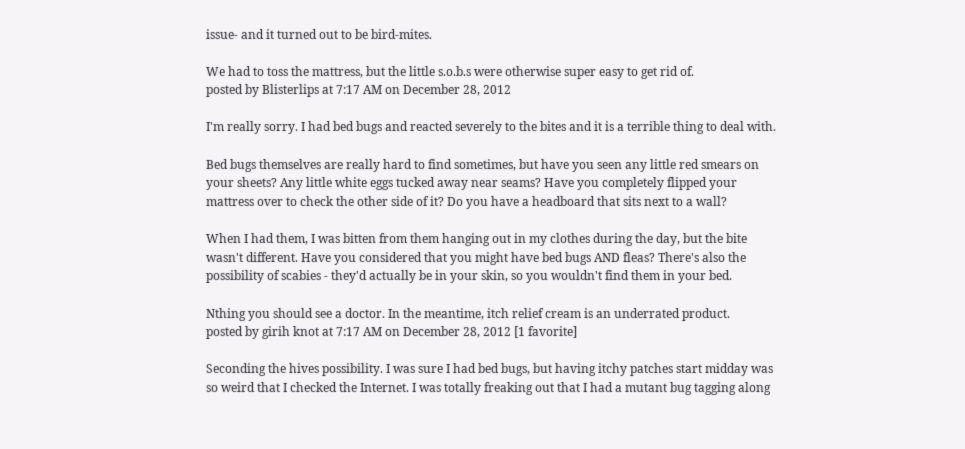issue- and it turned out to be bird-mites.

We had to toss the mattress, but the little s.o.b.s were otherwise super easy to get rid of.
posted by Blisterlips at 7:17 AM on December 28, 2012

I'm really sorry. I had bed bugs and reacted severely to the bites and it is a terrible thing to deal with.

Bed bugs themselves are really hard to find sometimes, but have you seen any little red smears on your sheets? Any little white eggs tucked away near seams? Have you completely flipped your mattress over to check the other side of it? Do you have a headboard that sits next to a wall?

When I had them, I was bitten from them hanging out in my clothes during the day, but the bite wasn't different. Have you considered that you might have bed bugs AND fleas? There's also the possibility of scabies - they'd actually be in your skin, so you wouldn't find them in your bed.

Nthing you should see a doctor. In the meantime, itch relief cream is an underrated product.
posted by girih knot at 7:17 AM on December 28, 2012 [1 favorite]

Seconding the hives possibility. I was sure I had bed bugs, but having itchy patches start midday was so weird that I checked the Internet. I was totally freaking out that I had a mutant bug tagging along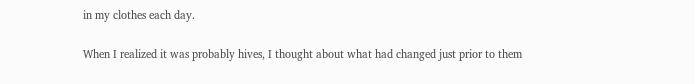in my clothes each day.

When I realized it was probably hives, I thought about what had changed just prior to them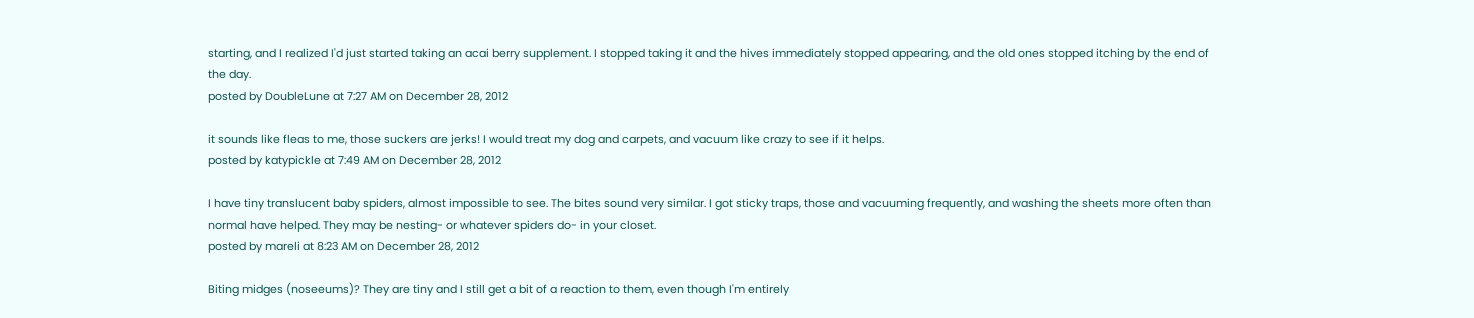starting, and I realized I'd just started taking an acai berry supplement. I stopped taking it and the hives immediately stopped appearing, and the old ones stopped itching by the end of the day.
posted by DoubleLune at 7:27 AM on December 28, 2012

it sounds like fleas to me, those suckers are jerks! I would treat my dog and carpets, and vacuum like crazy to see if it helps.
posted by katypickle at 7:49 AM on December 28, 2012

I have tiny translucent baby spiders, almost impossible to see. The bites sound very similar. I got sticky traps, those and vacuuming frequently, and washing the sheets more often than normal have helped. They may be nesting- or whatever spiders do- in your closet.
posted by mareli at 8:23 AM on December 28, 2012

Biting midges (noseeums)? They are tiny and I still get a bit of a reaction to them, even though I'm entirely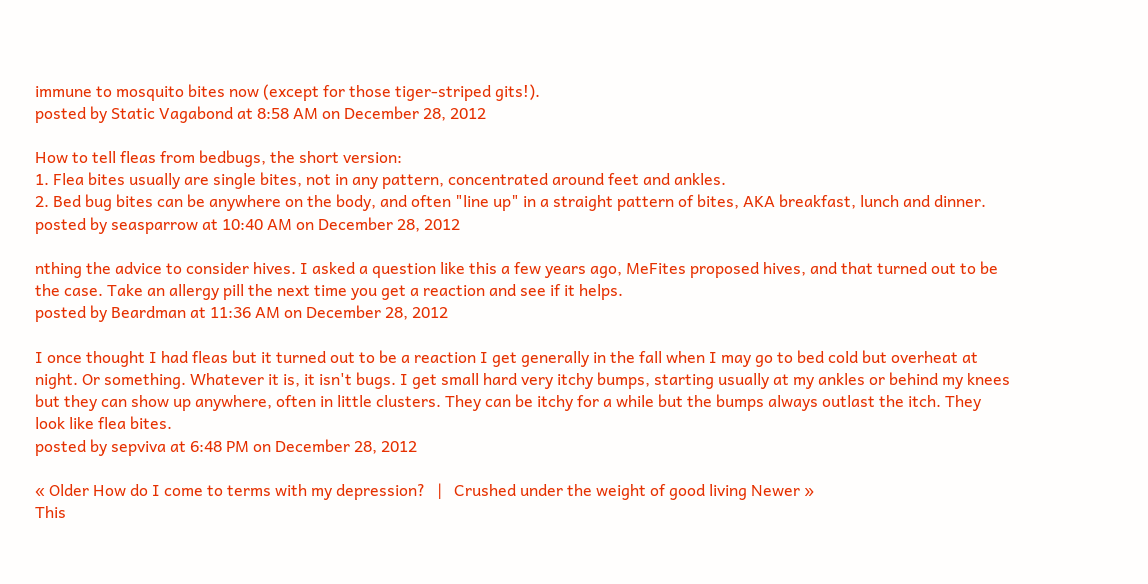immune to mosquito bites now (except for those tiger-striped gits!).
posted by Static Vagabond at 8:58 AM on December 28, 2012

How to tell fleas from bedbugs, the short version:
1. Flea bites usually are single bites, not in any pattern, concentrated around feet and ankles.
2. Bed bug bites can be anywhere on the body, and often "line up" in a straight pattern of bites, AKA breakfast, lunch and dinner.
posted by seasparrow at 10:40 AM on December 28, 2012

nthing the advice to consider hives. I asked a question like this a few years ago, MeFites proposed hives, and that turned out to be the case. Take an allergy pill the next time you get a reaction and see if it helps.
posted by Beardman at 11:36 AM on December 28, 2012

I once thought I had fleas but it turned out to be a reaction I get generally in the fall when I may go to bed cold but overheat at night. Or something. Whatever it is, it isn't bugs. I get small hard very itchy bumps, starting usually at my ankles or behind my knees but they can show up anywhere, often in little clusters. They can be itchy for a while but the bumps always outlast the itch. They look like flea bites.
posted by sepviva at 6:48 PM on December 28, 2012

« Older How do I come to terms with my depression?   |   Crushed under the weight of good living Newer »
This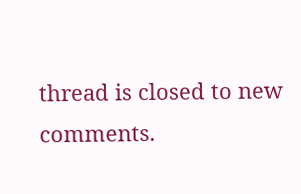thread is closed to new comments.